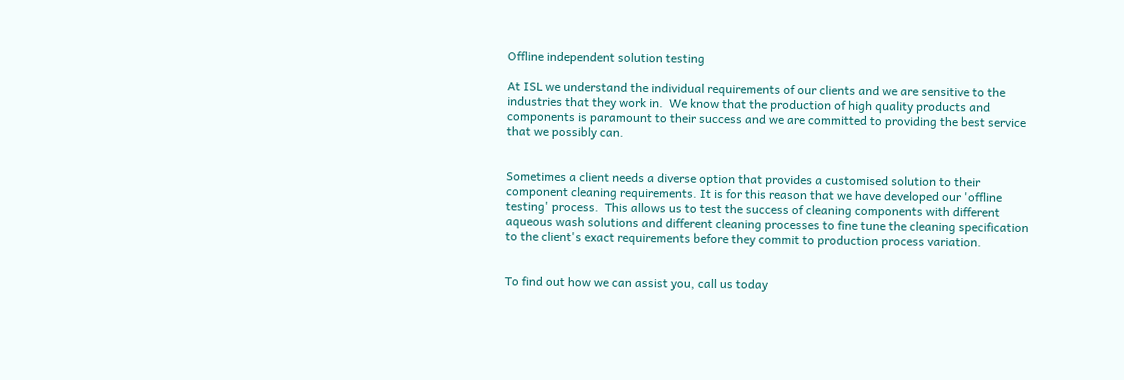Offline independent solution testing

At ISL we understand the individual requirements of our clients and we are sensitive to the industries that they work in.  We know that the production of high quality products and components is paramount to their success and we are committed to providing the best service that we possibly can.


Sometimes a client needs a diverse option that provides a customised solution to their component cleaning requirements. It is for this reason that we have developed our 'offline testing' process.  This allows us to test the success of cleaning components with different aqueous wash solutions and different cleaning processes to fine tune the cleaning specification to the client's exact requirements before they commit to production process variation.


To find out how we can assist you, call us today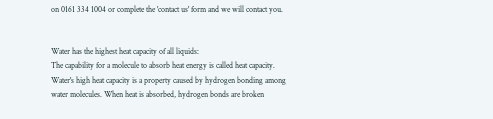on 0161 334 1004 or complete the 'contact us' form and we will contact you.


Water has the highest heat capacity of all liquids:
The capability for a molecule to absorb heat energy is called heat capacity. Water's high heat capacity is a property caused by hydrogen bonding among water molecules. When heat is absorbed, hydrogen bonds are broken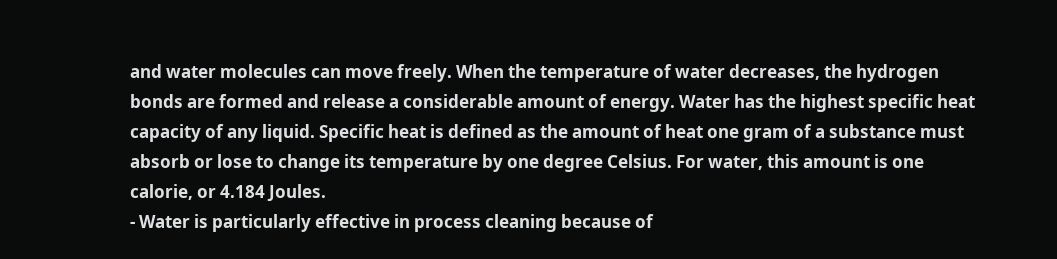and water molecules can move freely. When the temperature of water decreases, the hydrogen bonds are formed and release a considerable amount of energy. Water has the highest specific heat capacity of any liquid. Specific heat is defined as the amount of heat one gram of a substance must absorb or lose to change its temperature by one degree Celsius. For water, this amount is one calorie, or 4.184 Joules.
- Water is particularly effective in process cleaning because of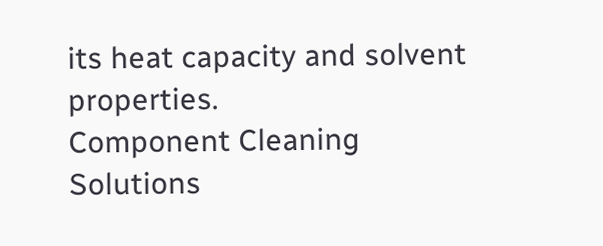its heat capacity and solvent properties.
Component Cleaning Solutions